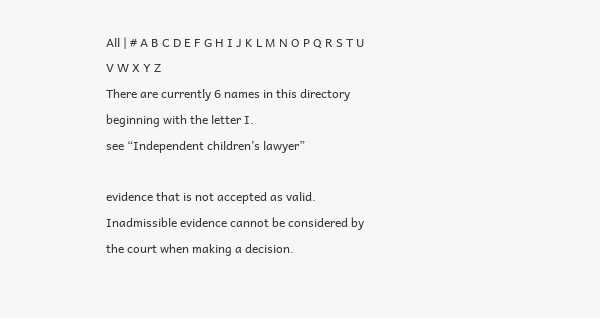All | # A B C D E F G H I J K L M N O P Q R S T U V W X Y Z
There are currently 6 names in this directory beginning with the letter I.
see “Independent children’s lawyer”

evidence that is not accepted as valid. Inadmissible evidence cannot be considered by the court when making a decision.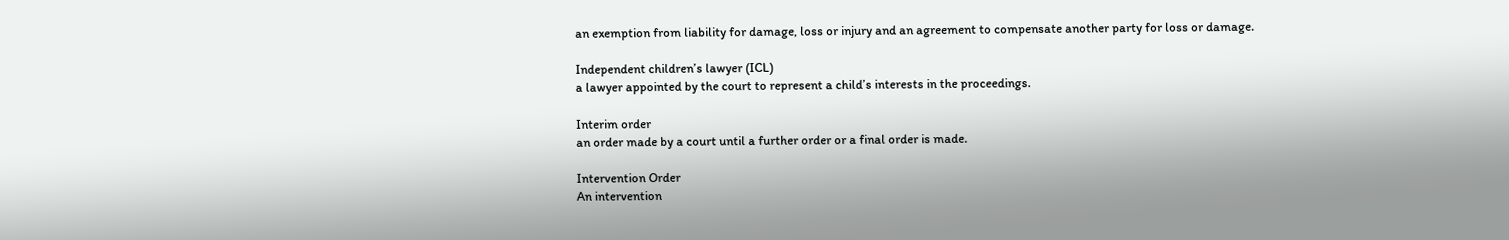an exemption from liability for damage, loss or injury and an agreement to compensate another party for loss or damage.

Independent children’s lawyer (ICL)
a lawyer appointed by the court to represent a child’s interests in the proceedings.

Interim order
an order made by a court until a further order or a final order is made.

Intervention Order
An intervention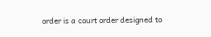order is a court order designed to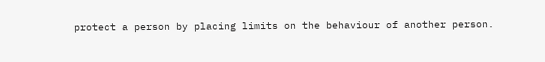protect a person by placing limits on the behaviour of another person.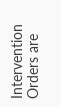Intervention Orders are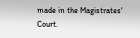made in the Magistrates' Court.